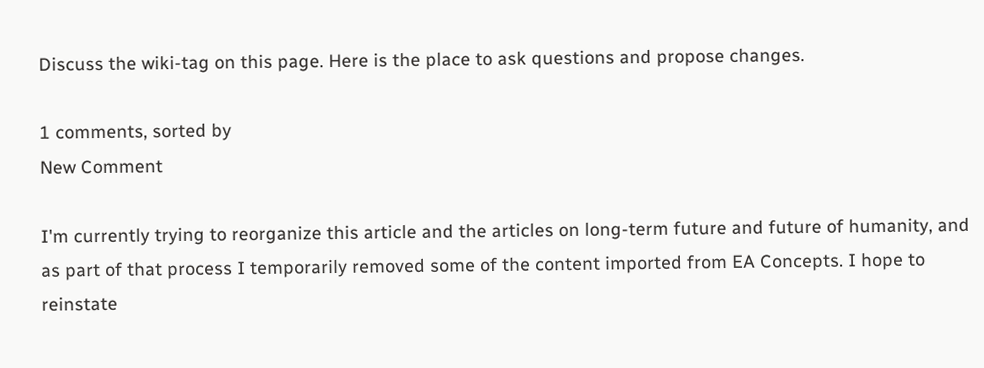Discuss the wiki-tag on this page. Here is the place to ask questions and propose changes.

1 comments, sorted by
New Comment

I'm currently trying to reorganize this article and the articles on long-term future and future of humanity, and as part of that process I temporarily removed some of the content imported from EA Concepts. I hope to reinstate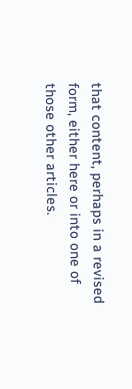that content, perhaps in a revised form, either here or into one of those other articles.